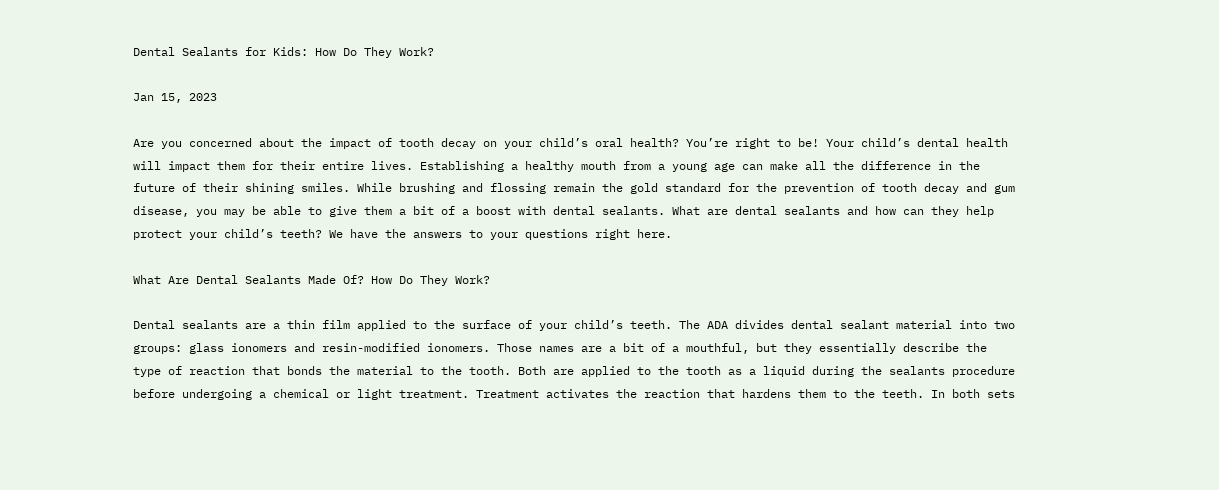Dental Sealants for Kids: How Do They Work?

Jan 15, 2023

Are you concerned about the impact of tooth decay on your child’s oral health? You’re right to be! Your child’s dental health will impact them for their entire lives. Establishing a healthy mouth from a young age can make all the difference in the future of their shining smiles. While brushing and flossing remain the gold standard for the prevention of tooth decay and gum disease, you may be able to give them a bit of a boost with dental sealants. What are dental sealants and how can they help protect your child’s teeth? We have the answers to your questions right here.

What Are Dental Sealants Made Of? How Do They Work?

Dental sealants are a thin film applied to the surface of your child’s teeth. The ADA divides dental sealant material into two groups: glass ionomers and resin-modified ionomers. Those names are a bit of a mouthful, but they essentially describe the type of reaction that bonds the material to the tooth. Both are applied to the tooth as a liquid during the sealants procedure before undergoing a chemical or light treatment. Treatment activates the reaction that hardens them to the teeth. In both sets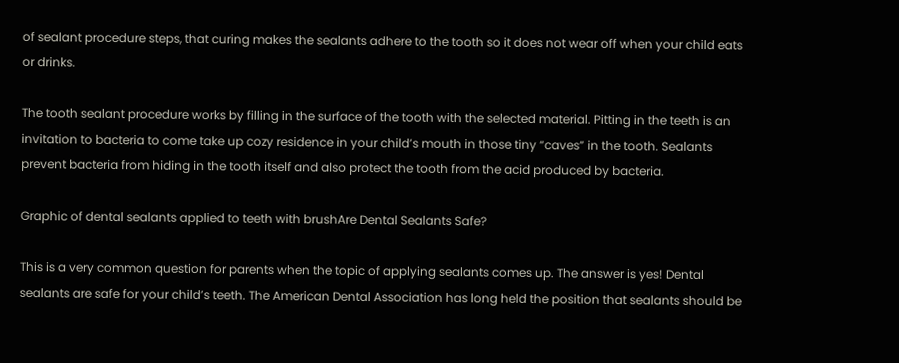of sealant procedure steps, that curing makes the sealants adhere to the tooth so it does not wear off when your child eats or drinks.

The tooth sealant procedure works by filling in the surface of the tooth with the selected material. Pitting in the teeth is an invitation to bacteria to come take up cozy residence in your child’s mouth in those tiny “caves” in the tooth. Sealants prevent bacteria from hiding in the tooth itself and also protect the tooth from the acid produced by bacteria.

Graphic of dental sealants applied to teeth with brushAre Dental Sealants Safe?

This is a very common question for parents when the topic of applying sealants comes up. The answer is yes! Dental sealants are safe for your child’s teeth. The American Dental Association has long held the position that sealants should be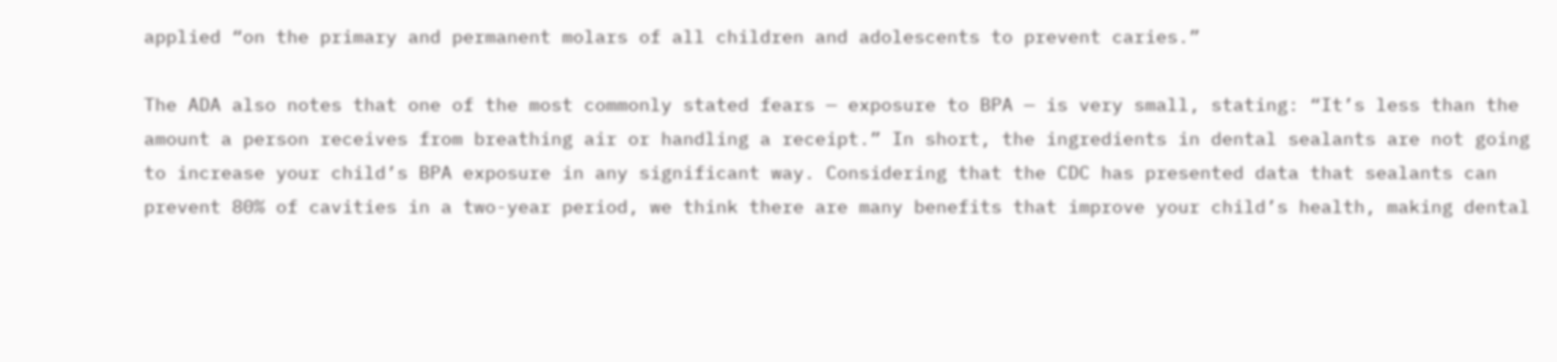applied “on the primary and permanent molars of all children and adolescents to prevent caries.”

The ADA also notes that one of the most commonly stated fears — exposure to BPA — is very small, stating: “It’s less than the amount a person receives from breathing air or handling a receipt.” In short, the ingredients in dental sealants are not going to increase your child’s BPA exposure in any significant way. Considering that the CDC has presented data that sealants can prevent 80% of cavities in a two-year period, we think there are many benefits that improve your child’s health, making dental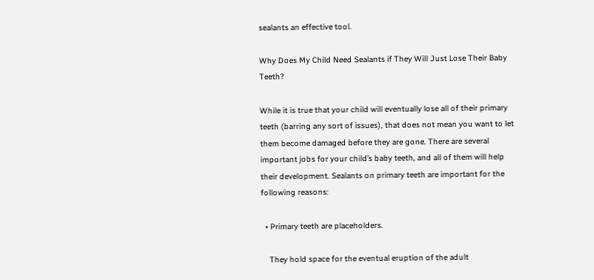sealants an effective tool.

Why Does My Child Need Sealants if They Will Just Lose Their Baby Teeth?

While it is true that your child will eventually lose all of their primary teeth (barring any sort of issues), that does not mean you want to let them become damaged before they are gone. There are several important jobs for your child’s baby teeth, and all of them will help their development. Sealants on primary teeth are important for the following reasons:

  • Primary teeth are placeholders.

    They hold space for the eventual eruption of the adult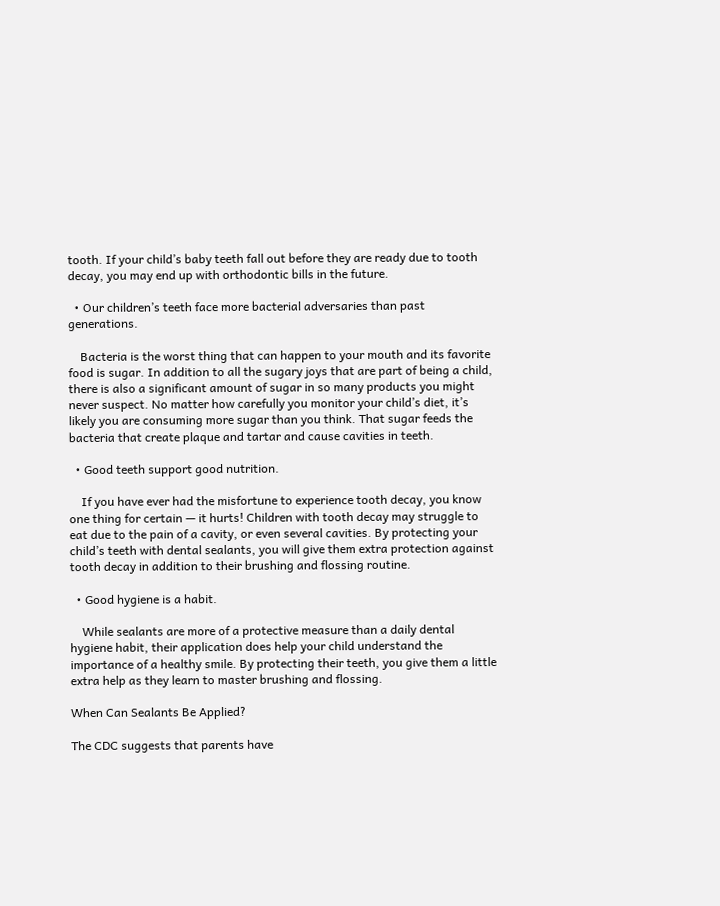tooth. If your child’s baby teeth fall out before they are ready due to tooth decay, you may end up with orthodontic bills in the future.

  • Our children’s teeth face more bacterial adversaries than past generations.

    Bacteria is the worst thing that can happen to your mouth and its favorite food is sugar. In addition to all the sugary joys that are part of being a child, there is also a significant amount of sugar in so many products you might never suspect. No matter how carefully you monitor your child’s diet, it’s likely you are consuming more sugar than you think. That sugar feeds the bacteria that create plaque and tartar and cause cavities in teeth.

  • Good teeth support good nutrition.

    If you have ever had the misfortune to experience tooth decay, you know one thing for certain — it hurts! Children with tooth decay may struggle to eat due to the pain of a cavity, or even several cavities. By protecting your child’s teeth with dental sealants, you will give them extra protection against tooth decay in addition to their brushing and flossing routine.

  • Good hygiene is a habit.

    While sealants are more of a protective measure than a daily dental hygiene habit, their application does help your child understand the importance of a healthy smile. By protecting their teeth, you give them a little extra help as they learn to master brushing and flossing.

When Can Sealants Be Applied?

The CDC suggests that parents have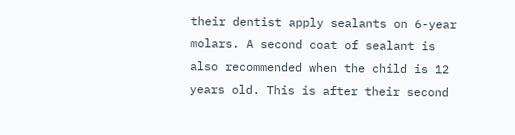their dentist apply sealants on 6-year molars. A second coat of sealant is also recommended when the child is 12 years old. This is after their second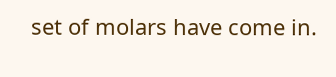set of molars have come in.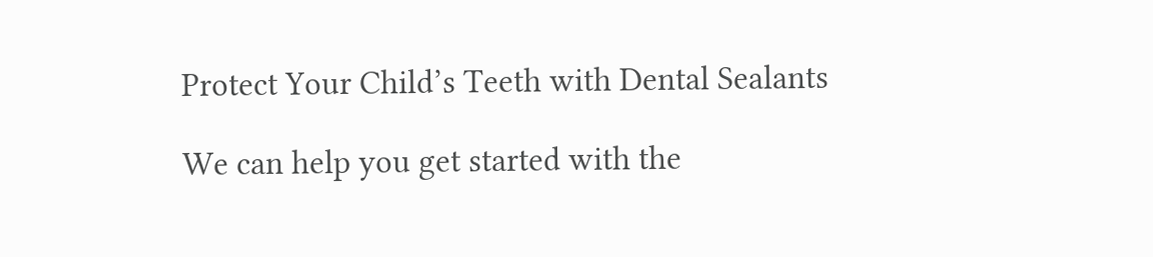Protect Your Child’s Teeth with Dental Sealants

We can help you get started with the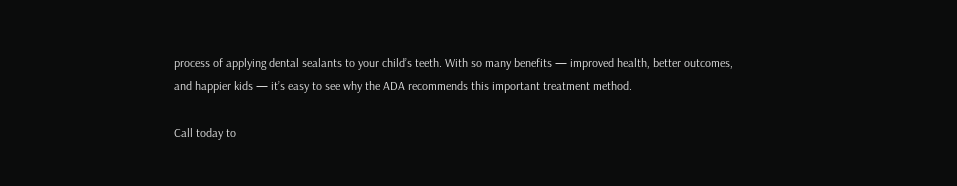process of applying dental sealants to your child’s teeth. With so many benefits — improved health, better outcomes, and happier kids — it’s easy to see why the ADA recommends this important treatment method.

Call today to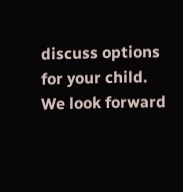discuss options for your child. We look forward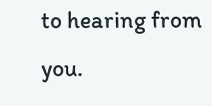to hearing from you.